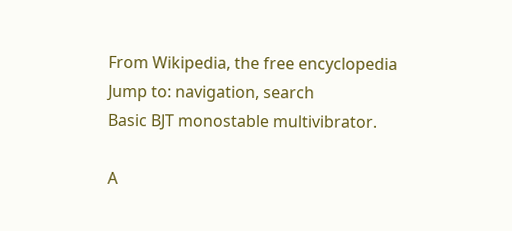From Wikipedia, the free encyclopedia
Jump to: navigation, search
Basic BJT monostable multivibrator.

A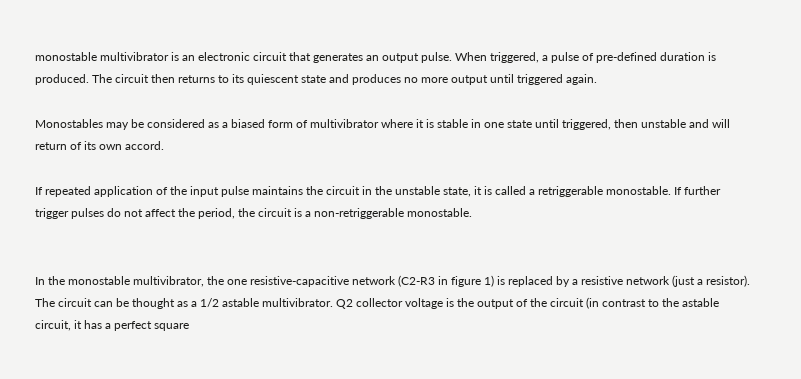monostable multivibrator is an electronic circuit that generates an output pulse. When triggered, a pulse of pre-defined duration is produced. The circuit then returns to its quiescent state and produces no more output until triggered again.

Monostables may be considered as a biased form of multivibrator where it is stable in one state until triggered, then unstable and will return of its own accord.

If repeated application of the input pulse maintains the circuit in the unstable state, it is called a retriggerable monostable. If further trigger pulses do not affect the period, the circuit is a non-retriggerable monostable.


In the monostable multivibrator, the one resistive-capacitive network (C2-R3 in figure 1) is replaced by a resistive network (just a resistor). The circuit can be thought as a 1/2 astable multivibrator. Q2 collector voltage is the output of the circuit (in contrast to the astable circuit, it has a perfect square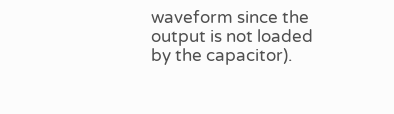waveform since the output is not loaded by the capacitor).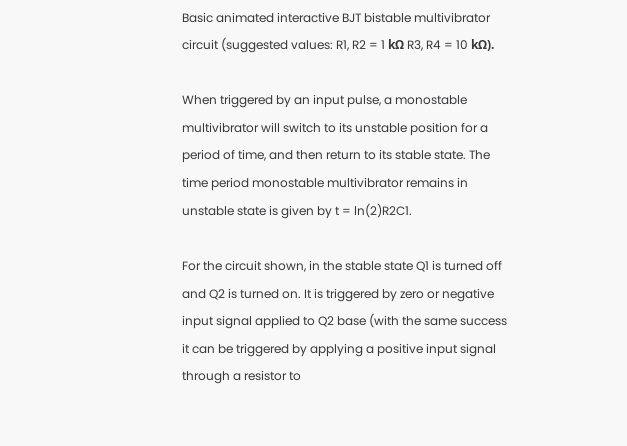Basic animated interactive BJT bistable multivibrator circuit (suggested values: R1, R2 = 1 kΩ R3, R4 = 10 kΩ).

When triggered by an input pulse, a monostable multivibrator will switch to its unstable position for a period of time, and then return to its stable state. The time period monostable multivibrator remains in unstable state is given by t = ln(2)R2C1.

For the circuit shown, in the stable state Q1 is turned off and Q2 is turned on. It is triggered by zero or negative input signal applied to Q2 base (with the same success it can be triggered by applying a positive input signal through a resistor to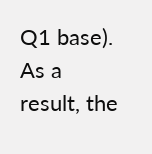Q1 base). As a result, the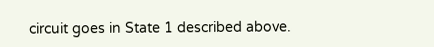circuit goes in State 1 described above.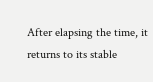After elapsing the time, it returns to its stable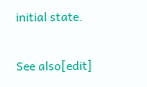initial state.

See also[edit]